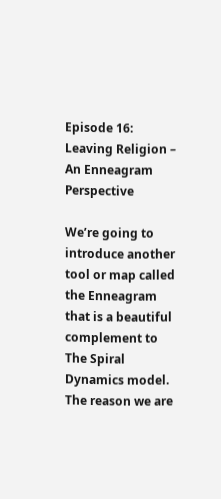Episode 16: Leaving Religion – An Enneagram Perspective

We’re going to introduce another tool or map called the Enneagram that is a beautiful complement to The Spiral Dynamics model. The reason we are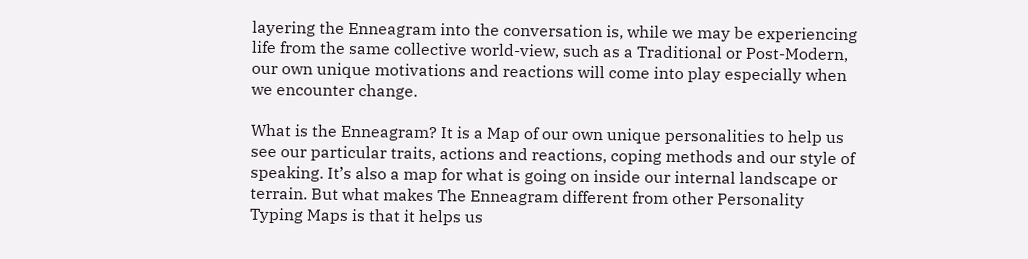layering the Enneagram into the conversation is, while we may be experiencing life from the same collective world-view, such as a Traditional or Post-Modern, our own unique motivations and reactions will come into play especially when we encounter change.

What is the Enneagram? It is a Map of our own unique personalities to help us see our particular traits, actions and reactions, coping methods and our style of speaking. It’s also a map for what is going on inside our internal landscape or terrain. But what makes The Enneagram different from other Personality Typing Maps is that it helps us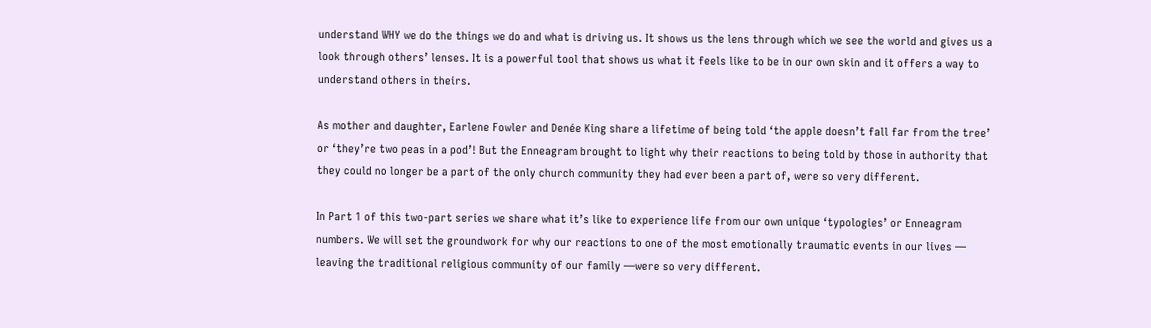understand WHY we do the things we do and what is driving us. It shows us the lens through which we see the world and gives us a look through others’ lenses. It is a powerful tool that shows us what it feels like to be in our own skin and it offers a way to understand others in theirs.

As mother and daughter, Earlene Fowler and Denée King share a lifetime of being told ‘the apple doesn’t fall far from the tree’ or ‘they’re two peas in a pod’! But the Enneagram brought to light why their reactions to being told by those in authority that they could no longer be a part of the only church community they had ever been a part of, were so very different.

In Part 1 of this two-part series we share what it’s like to experience life from our own unique ‘typologies’ or Enneagram numbers. We will set the groundwork for why our reactions to one of the most emotionally traumatic events in our lives — leaving the traditional religious community of our family —were so very different.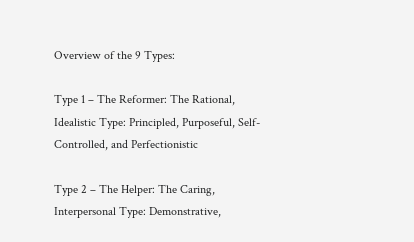Overview of the 9 Types:

Type 1 – The Reformer: The Rational, Idealistic Type: Principled, Purposeful, Self-Controlled, and Perfectionistic

Type 2 – The Helper: The Caring, Interpersonal Type: Demonstrative,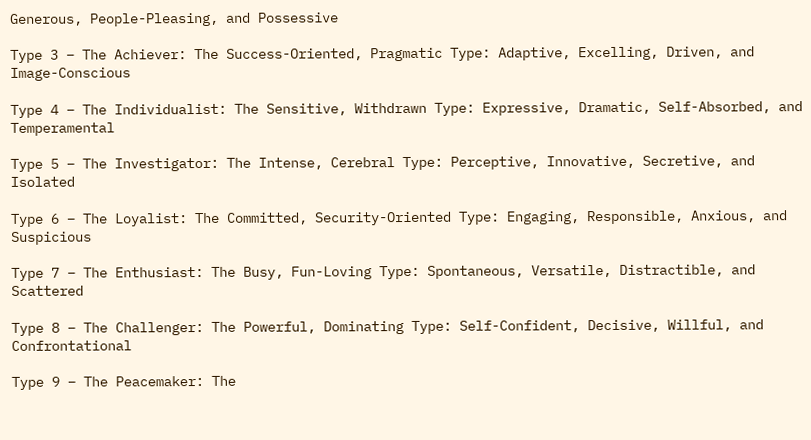Generous, People-Pleasing, and Possessive

Type 3 – The Achiever: The Success-Oriented, Pragmatic Type: Adaptive, Excelling, Driven, and Image-Conscious

Type 4 – The Individualist: The Sensitive, Withdrawn Type: Expressive, Dramatic, Self-Absorbed, and Temperamental

Type 5 – The Investigator: The Intense, Cerebral Type: Perceptive, Innovative, Secretive, and Isolated

Type 6 – The Loyalist: The Committed, Security-Oriented Type: Engaging, Responsible, Anxious, and Suspicious

Type 7 – The Enthusiast: The Busy, Fun-Loving Type: Spontaneous, Versatile, Distractible, and Scattered

Type 8 – The Challenger: The Powerful, Dominating Type: Self-Confident, Decisive, Willful, and Confrontational

Type 9 – The Peacemaker: The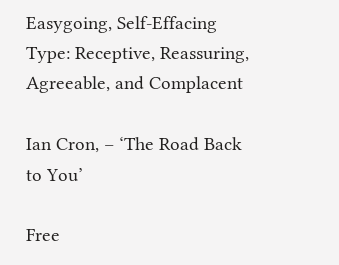Easygoing, Self-Effacing Type: Receptive, Reassuring, Agreeable, and Complacent

Ian Cron, – ‘The Road Back to You’

Free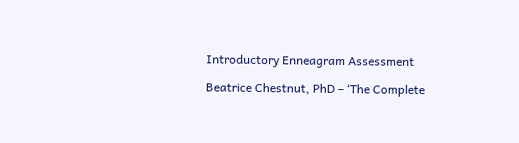Introductory Enneagram Assessment

Beatrice Chestnut, PhD – ‘The Complete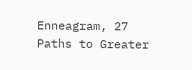Enneagram, 27 Paths to Greater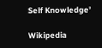Self Knowledge’

Wikipedia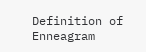Definition of Enneagram